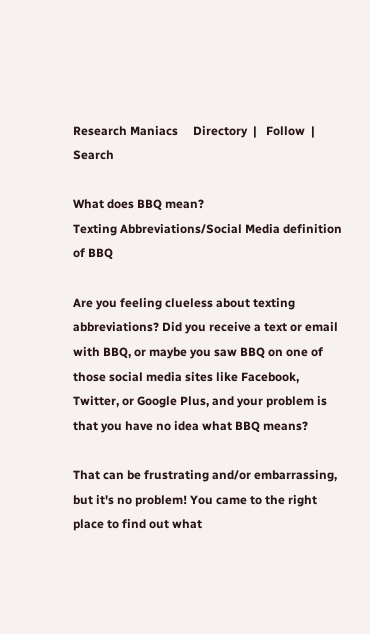Research Maniacs     Directory  |   Follow  |   Search

What does BBQ mean?
Texting Abbreviations/Social Media definition of BBQ

Are you feeling clueless about texting abbreviations? Did you receive a text or email with BBQ, or maybe you saw BBQ on one of those social media sites like Facebook, Twitter, or Google Plus, and your problem is that you have no idea what BBQ means?

That can be frustrating and/or embarrassing, but it's no problem! You came to the right place to find out what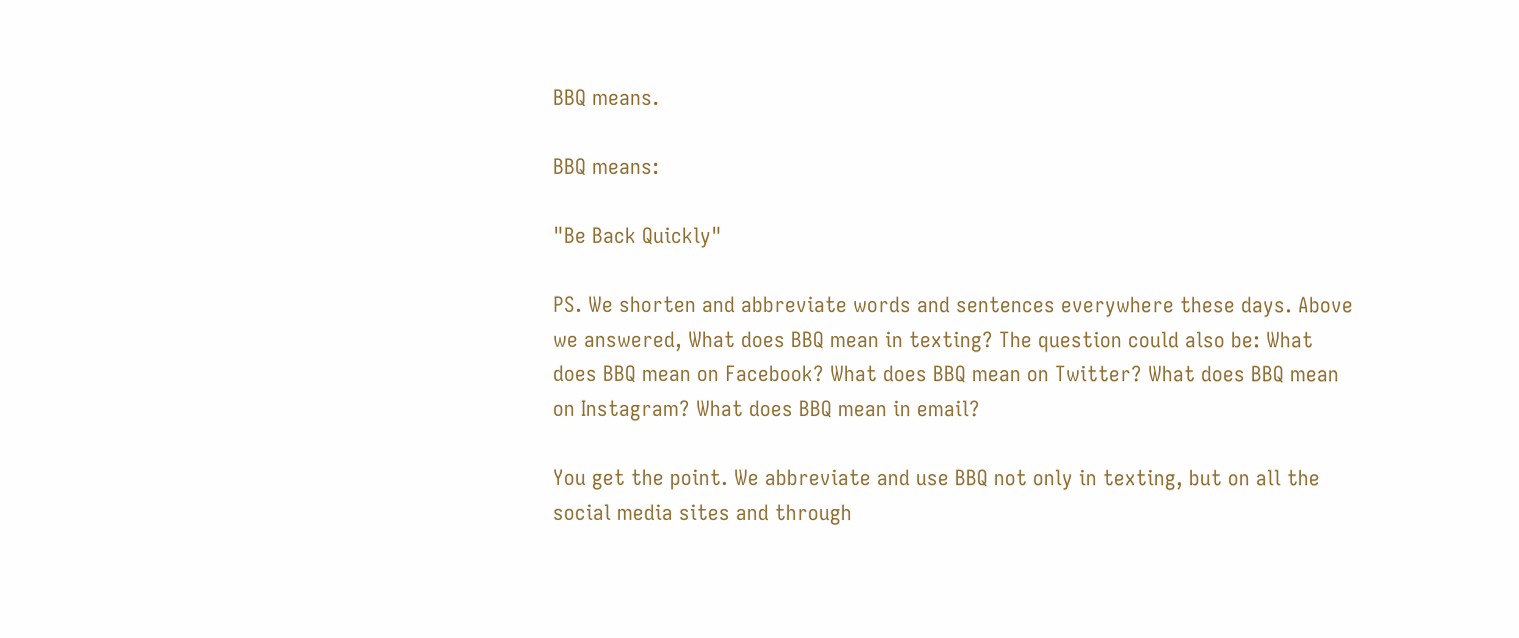BBQ means.

BBQ means:

"Be Back Quickly"

PS. We shorten and abbreviate words and sentences everywhere these days. Above we answered, What does BBQ mean in texting? The question could also be: What does BBQ mean on Facebook? What does BBQ mean on Twitter? What does BBQ mean on Instagram? What does BBQ mean in email?

You get the point. We abbreviate and use BBQ not only in texting, but on all the social media sites and through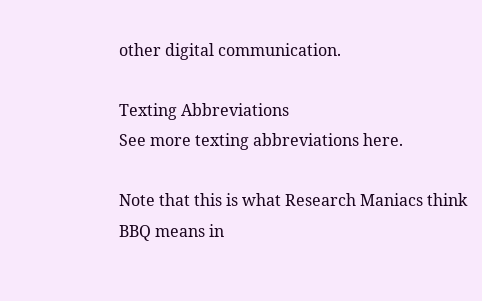other digital communication.

Texting Abbreviations
See more texting abbreviations here.

Note that this is what Research Maniacs think BBQ means in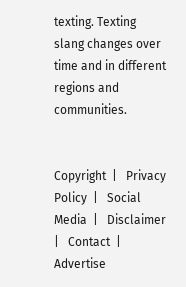texting. Texting slang changes over time and in different regions and communities.


Copyright  |   Privacy Policy  |   Social Media  |   Disclaimer  |   Contact  |   Advertise